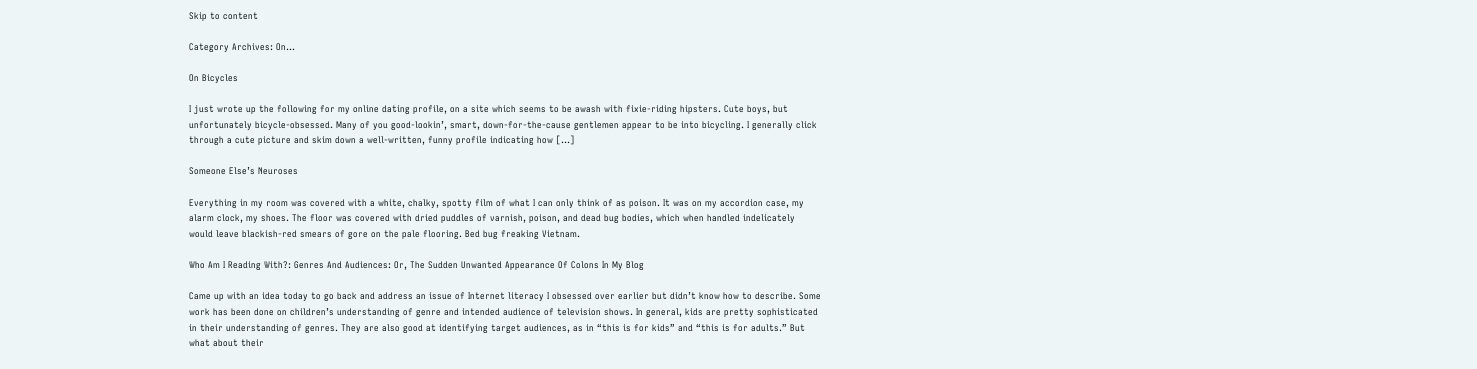Skip to content

Category Archives: On…

On Bicycles

I just wrote up the following for my online dating profile, on a site which seems to be awash with fixie-riding hipsters. Cute boys, but unfortunately bicycle-obsessed. Many of you good-lookin’, smart, down-for-the-cause gentlemen appear to be into bicycling. I generally click through a cute picture and skim down a well-written, funny profile indicating how […]

Someone Else’s Neuroses

Everything in my room was covered with a white, chalky, spotty film of what I can only think of as poison. It was on my accordion case, my alarm clock, my shoes. The floor was covered with dried puddles of varnish, poison, and dead bug bodies, which when handled indelicately would leave blackish-red smears of gore on the pale flooring. Bed bug freaking Vietnam.

Who Am I Reading With?: Genres And Audiences: Or, The Sudden Unwanted Appearance Of Colons In My Blog

Came up with an idea today to go back and address an issue of Internet literacy I obsessed over earlier but didn’t know how to describe. Some work has been done on children’s understanding of genre and intended audience of television shows. In general, kids are pretty sophisticated in their understanding of genres. They are also good at identifying target audiences, as in “this is for kids” and “this is for adults.” But what about their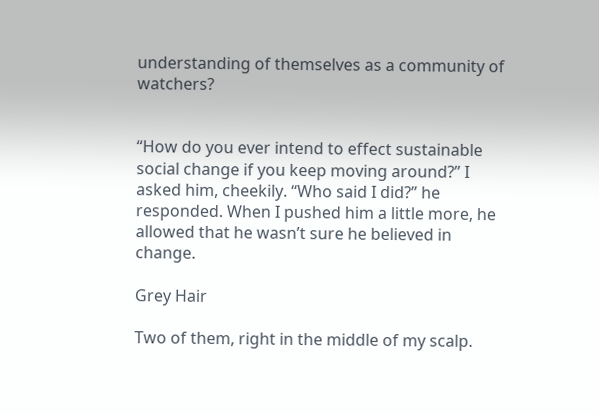understanding of themselves as a community of watchers?


“How do you ever intend to effect sustainable social change if you keep moving around?” I asked him, cheekily. “Who said I did?” he responded. When I pushed him a little more, he allowed that he wasn’t sure he believed in change.

Grey Hair

Two of them, right in the middle of my scalp.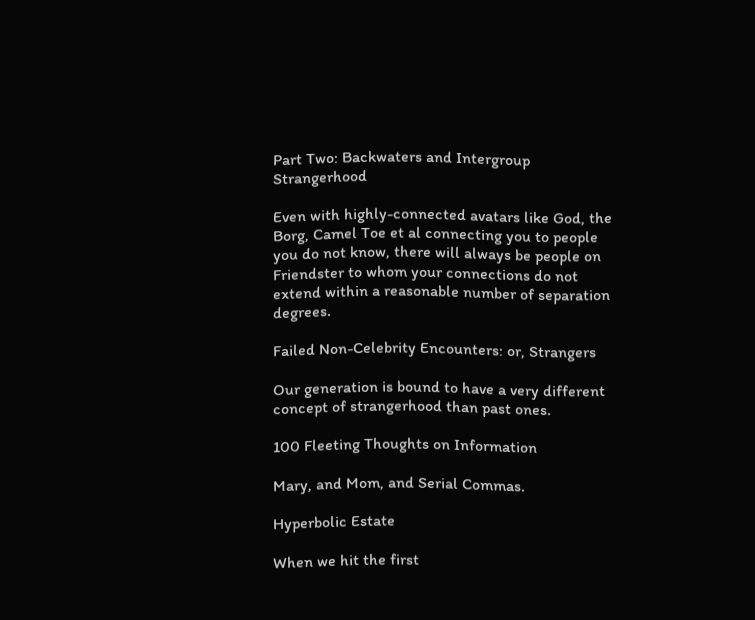Part Two: Backwaters and Intergroup Strangerhood

Even with highly-connected avatars like God, the Borg, Camel Toe et al connecting you to people you do not know, there will always be people on Friendster to whom your connections do not extend within a reasonable number of separation degrees.

Failed Non-Celebrity Encounters: or, Strangers

Our generation is bound to have a very different concept of strangerhood than past ones.

100 Fleeting Thoughts on Information

Mary, and Mom, and Serial Commas.

Hyperbolic Estate

When we hit the first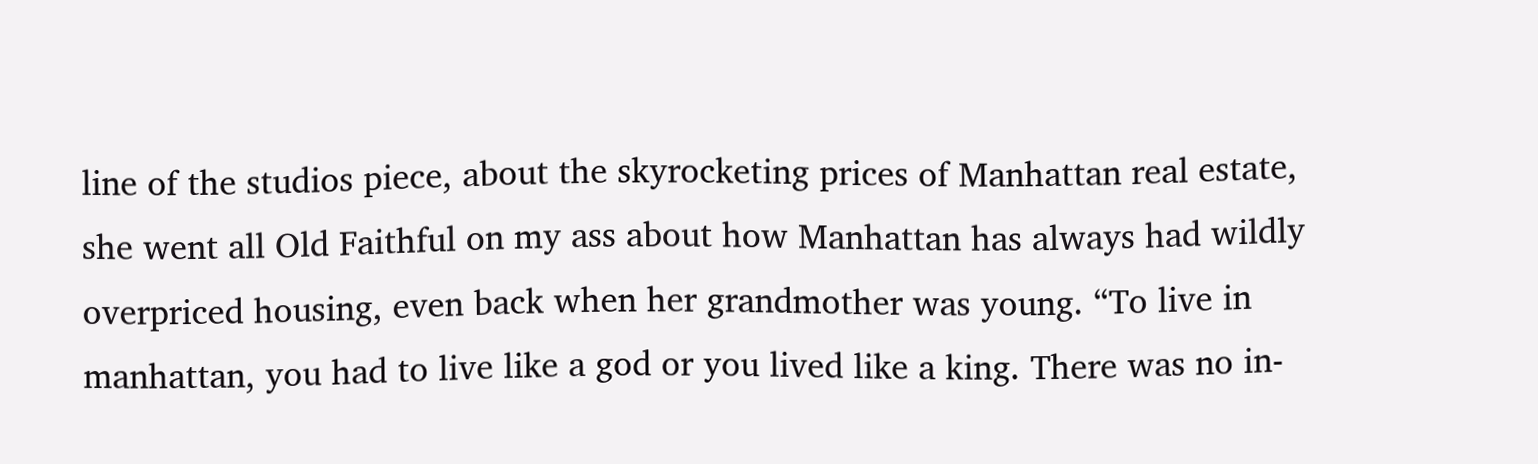line of the studios piece, about the skyrocketing prices of Manhattan real estate, she went all Old Faithful on my ass about how Manhattan has always had wildly overpriced housing, even back when her grandmother was young. “To live in manhattan, you had to live like a god or you lived like a king. There was no in-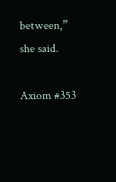between,” she said.

Axiom #353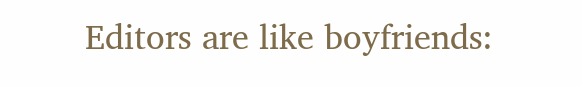Editors are like boyfriends: